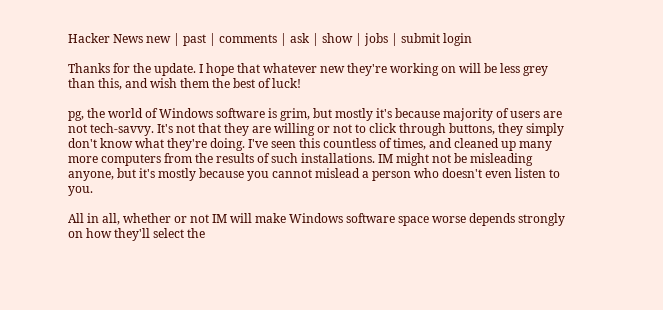Hacker News new | past | comments | ask | show | jobs | submit login

Thanks for the update. I hope that whatever new they're working on will be less grey than this, and wish them the best of luck!

pg, the world of Windows software is grim, but mostly it's because majority of users are not tech-savvy. It's not that they are willing or not to click through buttons, they simply don't know what they're doing. I've seen this countless of times, and cleaned up many more computers from the results of such installations. IM might not be misleading anyone, but it's mostly because you cannot mislead a person who doesn't even listen to you.

All in all, whether or not IM will make Windows software space worse depends strongly on how they'll select the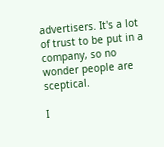advertisers. It's a lot of trust to be put in a company, so no wonder people are sceptical.

I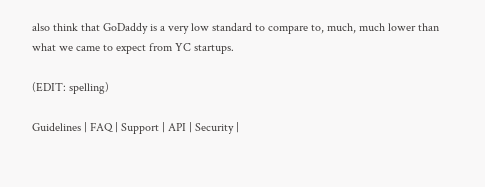also think that GoDaddy is a very low standard to compare to, much, much lower than what we came to expect from YC startups.

(EDIT: spelling)

Guidelines | FAQ | Support | API | Security |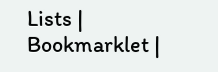Lists | Bookmarklet |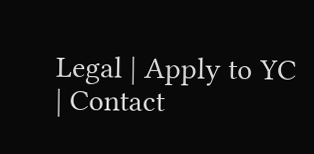Legal | Apply to YC | Contact